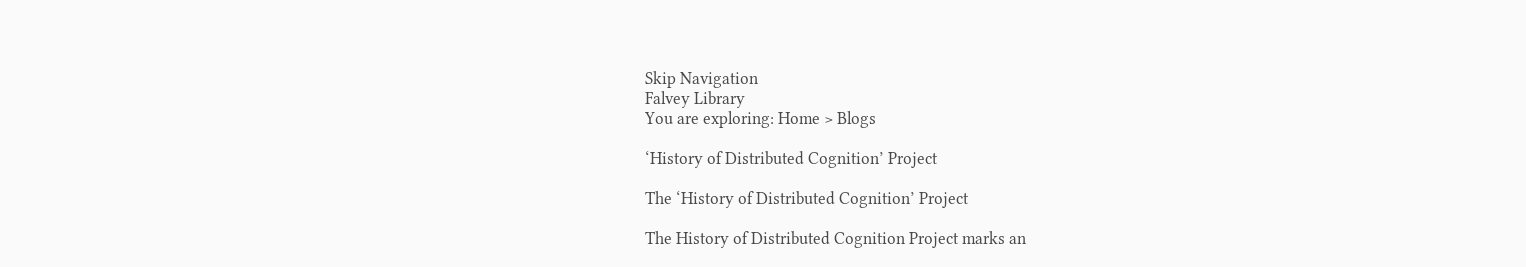Skip Navigation
Falvey Library
You are exploring: Home > Blogs

‘History of Distributed Cognition’ Project

The ‘History of Distributed Cognition’ Project

The History of Distributed Cognition Project marks an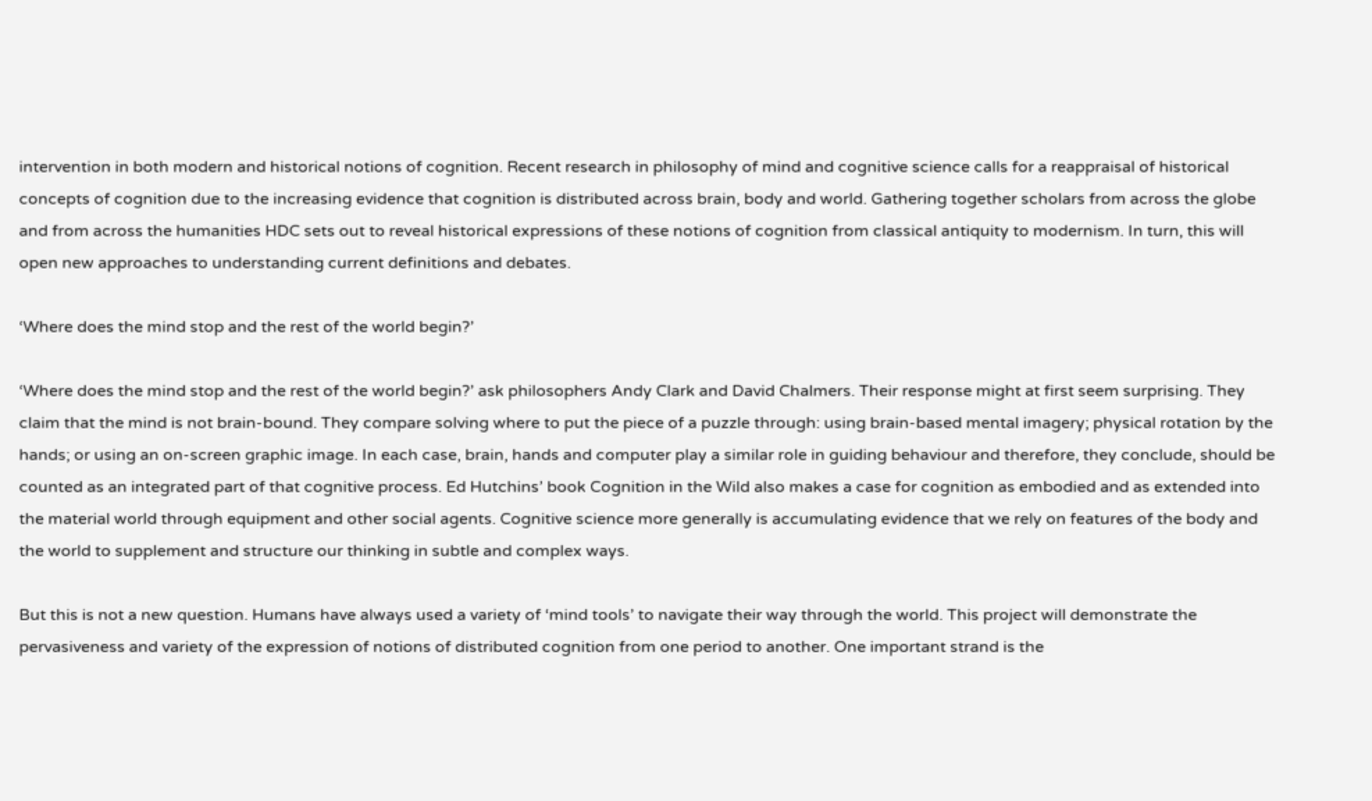intervention in both modern and historical notions of cognition. Recent research in philosophy of mind and cognitive science calls for a reappraisal of historical concepts of cognition due to the increasing evidence that cognition is distributed across brain, body and world. Gathering together scholars from across the globe and from across the humanities HDC sets out to reveal historical expressions of these notions of cognition from classical antiquity to modernism. In turn, this will open new approaches to understanding current definitions and debates.

‘Where does the mind stop and the rest of the world begin?’

‘Where does the mind stop and the rest of the world begin?’ ask philosophers Andy Clark and David Chalmers. Their response might at first seem surprising. They claim that the mind is not brain-bound. They compare solving where to put the piece of a puzzle through: using brain-based mental imagery; physical rotation by the hands; or using an on-screen graphic image. In each case, brain, hands and computer play a similar role in guiding behaviour and therefore, they conclude, should be counted as an integrated part of that cognitive process. Ed Hutchins’ book Cognition in the Wild also makes a case for cognition as embodied and as extended into the material world through equipment and other social agents. Cognitive science more generally is accumulating evidence that we rely on features of the body and the world to supplement and structure our thinking in subtle and complex ways.

But this is not a new question. Humans have always used a variety of ‘mind tools’ to navigate their way through the world. This project will demonstrate the pervasiveness and variety of the expression of notions of distributed cognition from one period to another. One important strand is the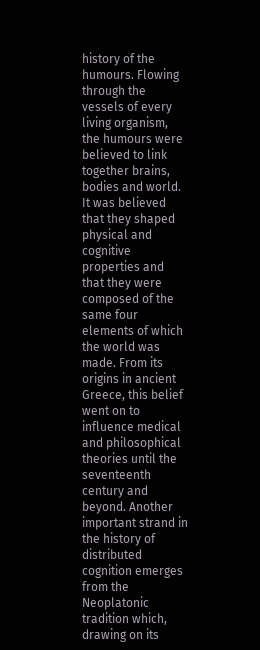history of the humours. Flowing through the vessels of every living organism, the humours were believed to link together brains, bodies and world. It was believed that they shaped physical and cognitive properties and that they were composed of the same four elements of which the world was made. From its origins in ancient Greece, this belief went on to influence medical and philosophical theories until the seventeenth century and beyond. Another important strand in the history of distributed cognition emerges from the Neoplatonic tradition which, drawing on its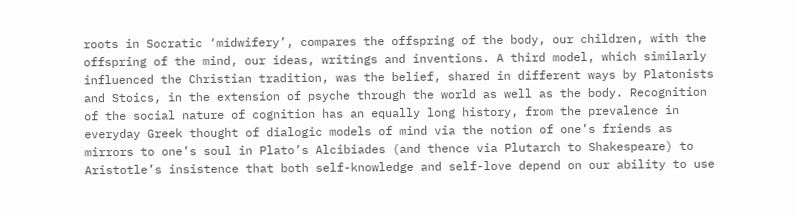roots in Socratic ‘midwifery’, compares the offspring of the body, our children, with the offspring of the mind, our ideas, writings and inventions. A third model, which similarly influenced the Christian tradition, was the belief, shared in different ways by Platonists and Stoics, in the extension of psyche through the world as well as the body. Recognition of the social nature of cognition has an equally long history, from the prevalence in everyday Greek thought of dialogic models of mind via the notion of one’s friends as mirrors to one’s soul in Plato’s Alcibiades (and thence via Plutarch to Shakespeare) to Aristotle’s insistence that both self-knowledge and self-love depend on our ability to use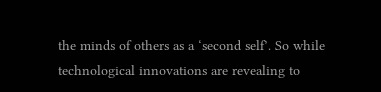the minds of others as a ‘second self’. So while technological innovations are revealing to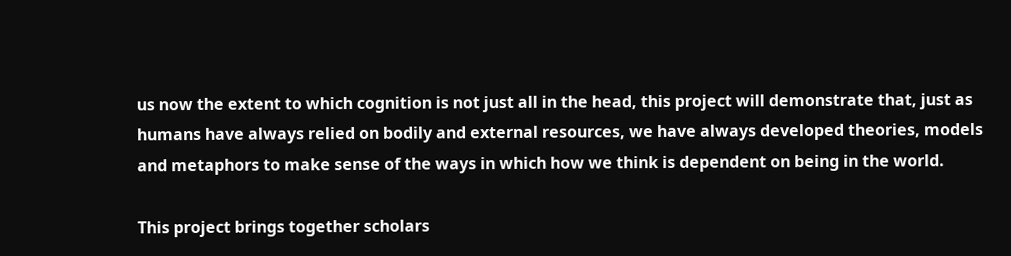us now the extent to which cognition is not just all in the head, this project will demonstrate that, just as humans have always relied on bodily and external resources, we have always developed theories, models and metaphors to make sense of the ways in which how we think is dependent on being in the world.

This project brings together scholars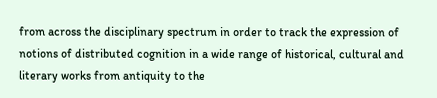from across the disciplinary spectrum in order to track the expression of notions of distributed cognition in a wide range of historical, cultural and literary works from antiquity to the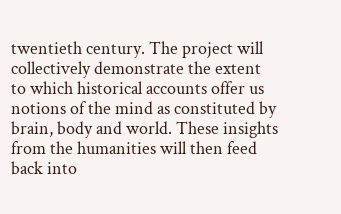twentieth century. The project will collectively demonstrate the extent to which historical accounts offer us notions of the mind as constituted by brain, body and world. These insights from the humanities will then feed back into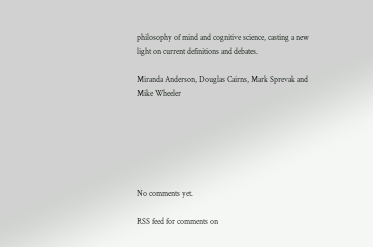philosophy of mind and cognitive science, casting a new light on current definitions and debates.

Miranda Anderson, Douglas Cairns, Mark Sprevak and Mike Wheeler






No comments yet.

RSS feed for comments on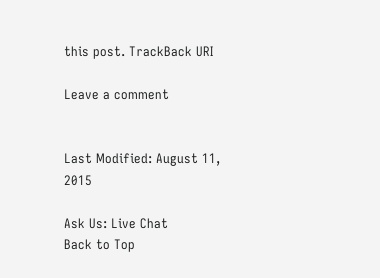this post. TrackBack URI

Leave a comment


Last Modified: August 11, 2015

Ask Us: Live Chat
Back to Top